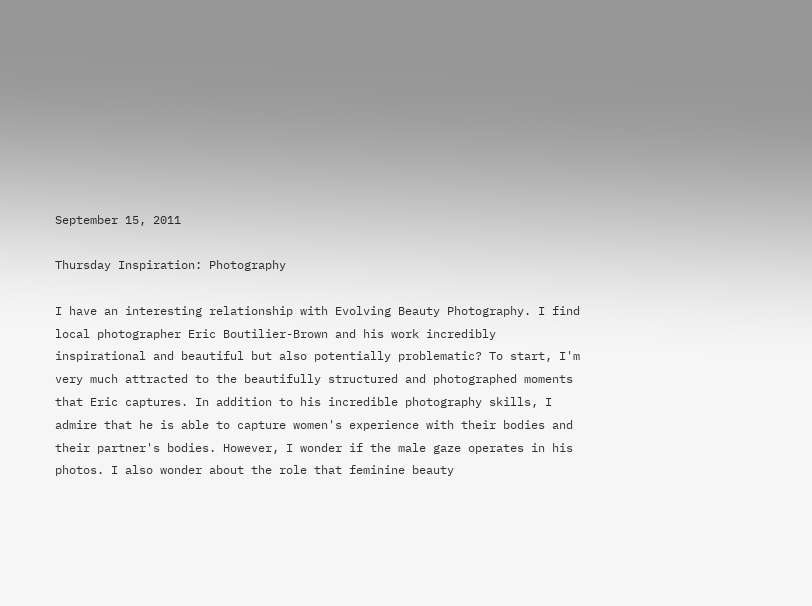September 15, 2011

Thursday Inspiration: Photography

I have an interesting relationship with Evolving Beauty Photography. I find local photographer Eric Boutilier-Brown and his work incredibly inspirational and beautiful but also potentially problematic? To start, I'm very much attracted to the beautifully structured and photographed moments that Eric captures. In addition to his incredible photography skills, I admire that he is able to capture women's experience with their bodies and their partner's bodies. However, I wonder if the male gaze operates in his photos. I also wonder about the role that feminine beauty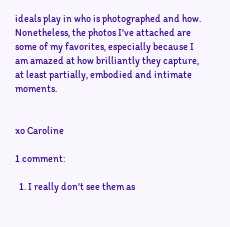ideals play in who is photographed and how. Nonetheless, the photos I've attached are some of my favorites, especially because I am amazed at how brilliantly they capture, at least partially, embodied and intimate moments.


xo Caroline

1 comment:

  1. I really don't see them as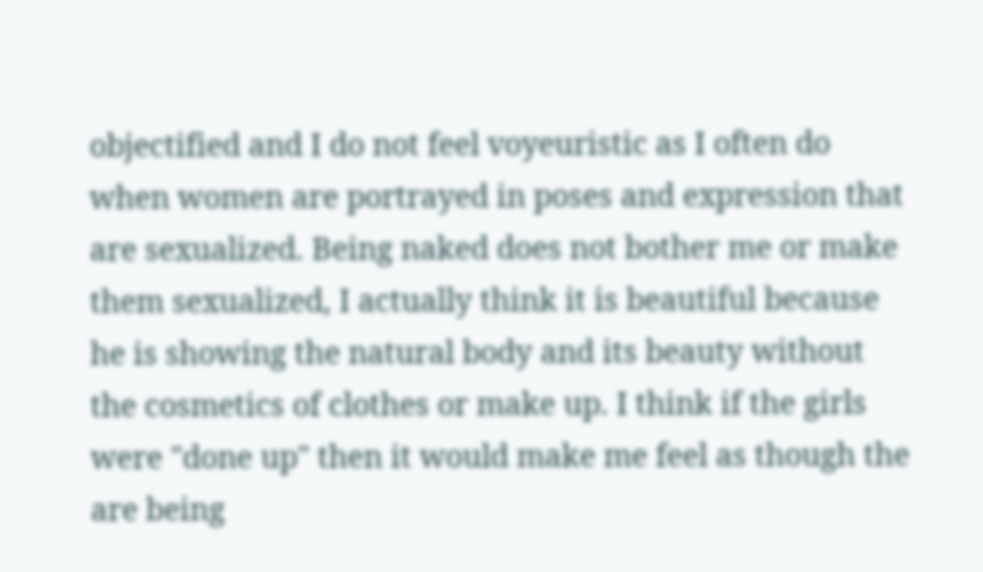objectified and I do not feel voyeuristic as I often do when women are portrayed in poses and expression that are sexualized. Being naked does not bother me or make them sexualized, I actually think it is beautiful because he is showing the natural body and its beauty without the cosmetics of clothes or make up. I think if the girls were "done up" then it would make me feel as though the are being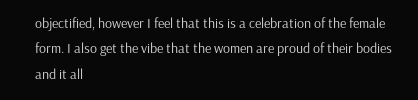objectified, however I feel that this is a celebration of the female form. I also get the vibe that the women are proud of their bodies and it all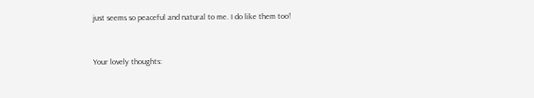just seems so peaceful and natural to me. I do like them too!


Your lovely thoughts: